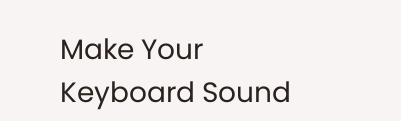Make Your Keyboard Sound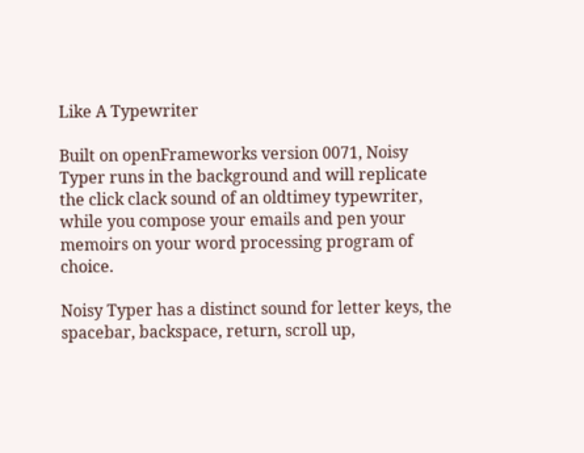Like A Typewriter

Built on openFrameworks version 0071, Noisy Typer runs in the background and will replicate the click clack sound of an oldtimey typewriter, while you compose your emails and pen your memoirs on your word processing program of choice.

Noisy Typer has a distinct sound for letter keys, the spacebar, backspace, return, scroll up,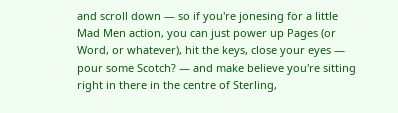and scroll down — so if you're jonesing for a little Mad Men action, you can just power up Pages (or Word, or whatever), hit the keys, close your eyes — pour some Scotch? — and make believe you're sitting right in there in the centre of Sterling,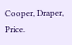Cooper, Draper, Price.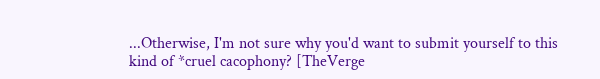...Otherwise, I'm not sure why you'd want to submit yourself to this kind of *cruel cacophony? [TheVerge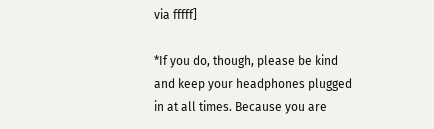via fffff]

*If you do, though, please be kind and keep your headphones plugged in at all times. Because you are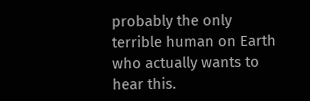probably the only terrible human on Earth who actually wants to hear this.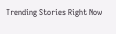Trending Stories Right Now